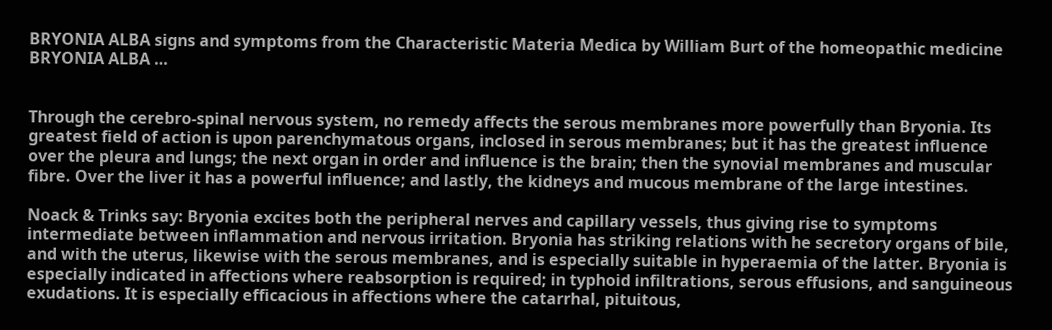BRYONIA ALBA signs and symptoms from the Characteristic Materia Medica by William Burt of the homeopathic medicine BRYONIA ALBA …


Through the cerebro-spinal nervous system, no remedy affects the serous membranes more powerfully than Bryonia. Its greatest field of action is upon parenchymatous organs, inclosed in serous membranes; but it has the greatest influence over the pleura and lungs; the next organ in order and influence is the brain; then the synovial membranes and muscular fibre. Over the liver it has a powerful influence; and lastly, the kidneys and mucous membrane of the large intestines.

Noack & Trinks say: Bryonia excites both the peripheral nerves and capillary vessels, thus giving rise to symptoms intermediate between inflammation and nervous irritation. Bryonia has striking relations with he secretory organs of bile, and with the uterus, likewise with the serous membranes, and is especially suitable in hyperaemia of the latter. Bryonia is especially indicated in affections where reabsorption is required; in typhoid infiltrations, serous effusions, and sanguineous exudations. It is especially efficacious in affections where the catarrhal, pituitous,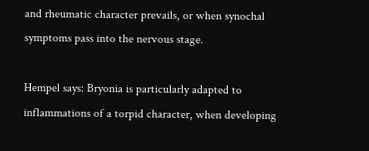and rheumatic character prevails, or when synochal symptoms pass into the nervous stage.

Hempel says: Bryonia is particularly adapted to inflammations of a torpid character, when developing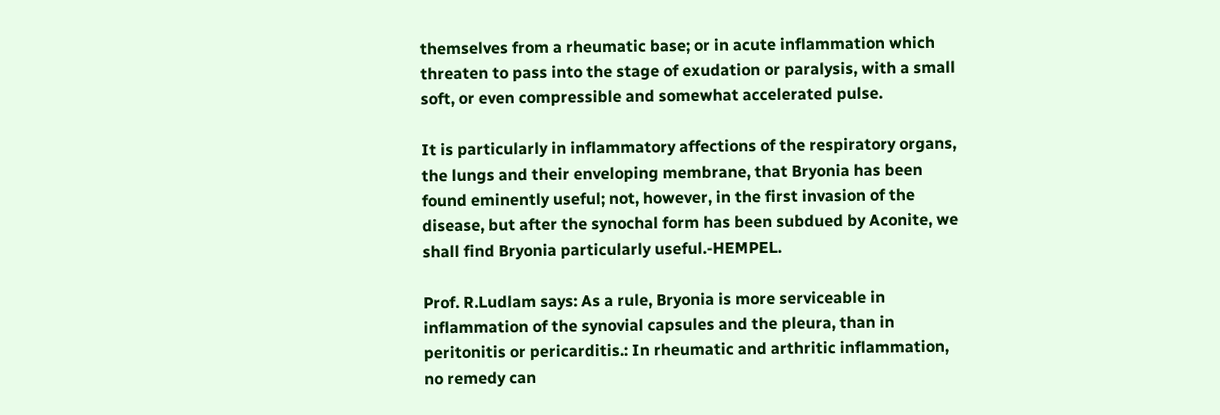themselves from a rheumatic base; or in acute inflammation which threaten to pass into the stage of exudation or paralysis, with a small soft, or even compressible and somewhat accelerated pulse.

It is particularly in inflammatory affections of the respiratory organs, the lungs and their enveloping membrane, that Bryonia has been found eminently useful; not, however, in the first invasion of the disease, but after the synochal form has been subdued by Aconite, we shall find Bryonia particularly useful.-HEMPEL.

Prof. R.Ludlam says: As a rule, Bryonia is more serviceable in inflammation of the synovial capsules and the pleura, than in peritonitis or pericarditis.: In rheumatic and arthritic inflammation, no remedy can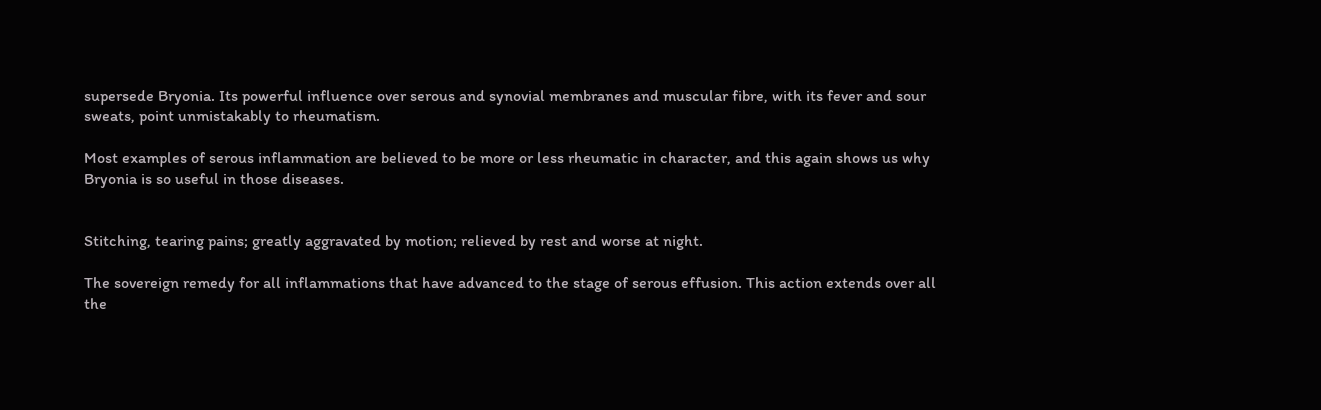supersede Bryonia. Its powerful influence over serous and synovial membranes and muscular fibre, with its fever and sour sweats, point unmistakably to rheumatism.

Most examples of serous inflammation are believed to be more or less rheumatic in character, and this again shows us why Bryonia is so useful in those diseases.


Stitching, tearing pains; greatly aggravated by motion; relieved by rest and worse at night.

The sovereign remedy for all inflammations that have advanced to the stage of serous effusion. This action extends over all the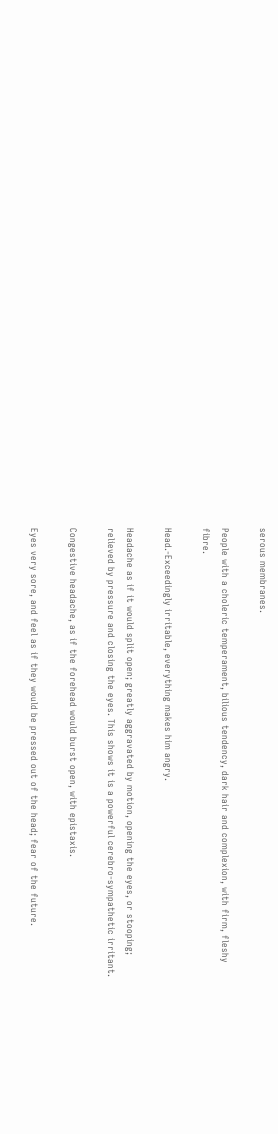serous membranes.

People with a choleric temperament, bilious tendency, dark hair and complexion, with firm, fleshy fibre.

Head.-Exceedingly irritable, everything makes him angry.

Headache as if it would split open; greatly aggravated by motion, opening the eyes, or stooping; relieved by pressure and closing the eyes. This shows it is a powerful cerebro-sympathetic irritant.

Congestive headache, as if the forehead would burst open, with epistaxis.

Eyes very sore, and feel as if they would be pressed out of the head; fear of the future.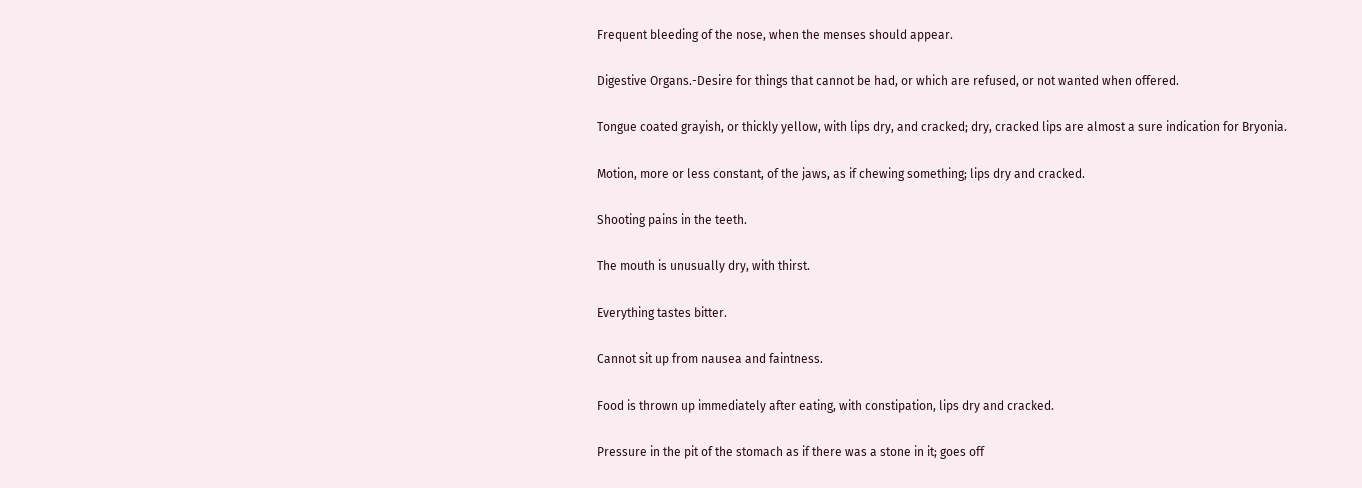Frequent bleeding of the nose, when the menses should appear.

Digestive Organs.-Desire for things that cannot be had, or which are refused, or not wanted when offered.

Tongue coated grayish, or thickly yellow, with lips dry, and cracked; dry, cracked lips are almost a sure indication for Bryonia.

Motion, more or less constant, of the jaws, as if chewing something; lips dry and cracked.

Shooting pains in the teeth.

The mouth is unusually dry, with thirst.

Everything tastes bitter.

Cannot sit up from nausea and faintness.

Food is thrown up immediately after eating, with constipation, lips dry and cracked.

Pressure in the pit of the stomach as if there was a stone in it; goes off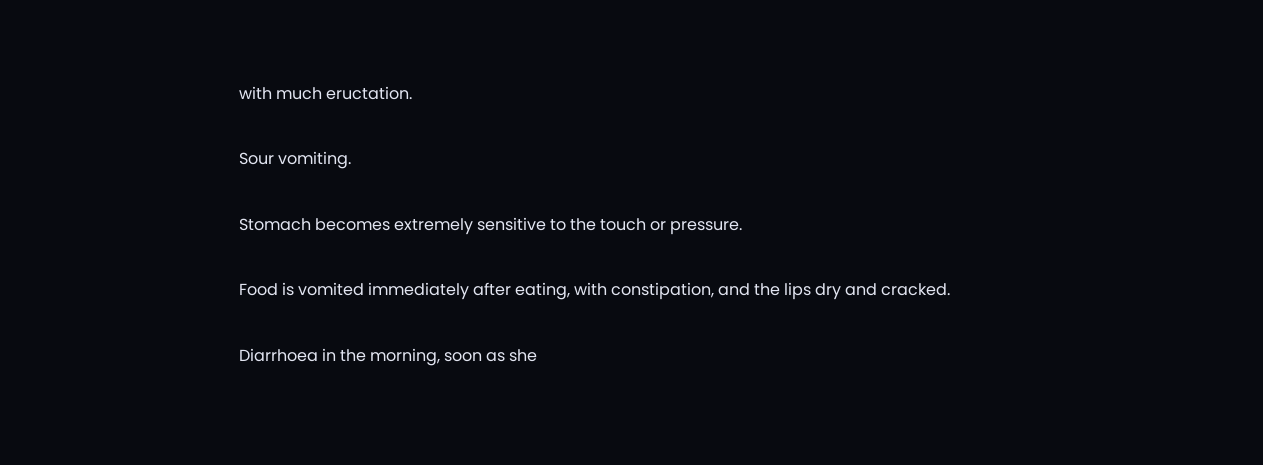with much eructation.

Sour vomiting.

Stomach becomes extremely sensitive to the touch or pressure.

Food is vomited immediately after eating, with constipation, and the lips dry and cracked.

Diarrhoea in the morning, soon as she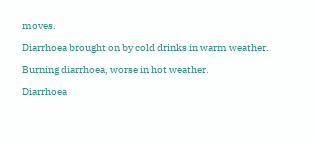moves.

Diarrhoea brought on by cold drinks in warm weather.

Burning diarrhoea, worse in hot weather.

Diarrhoea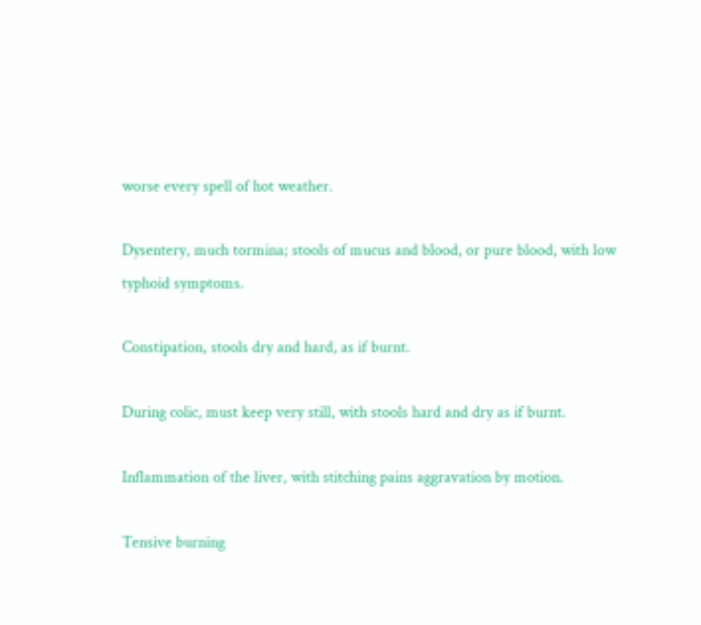worse every spell of hot weather.

Dysentery, much tormina; stools of mucus and blood, or pure blood, with low typhoid symptoms.

Constipation, stools dry and hard, as if burnt.

During colic, must keep very still, with stools hard and dry as if burnt.

Inflammation of the liver, with stitching pains aggravation by motion.

Tensive burning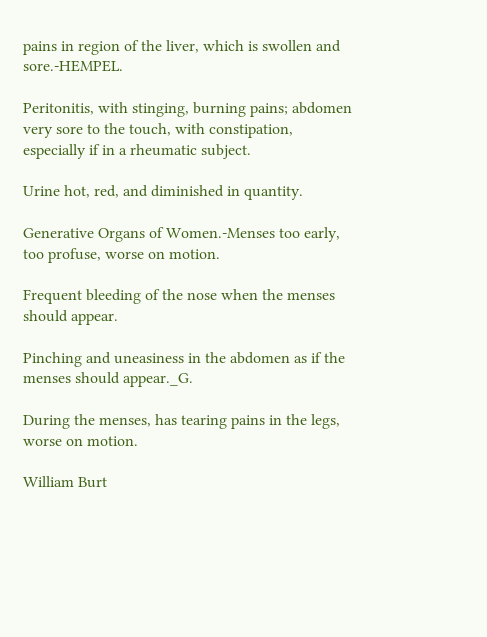pains in region of the liver, which is swollen and sore.-HEMPEL.

Peritonitis, with stinging, burning pains; abdomen very sore to the touch, with constipation, especially if in a rheumatic subject.

Urine hot, red, and diminished in quantity.

Generative Organs of Women.-Menses too early, too profuse, worse on motion.

Frequent bleeding of the nose when the menses should appear.

Pinching and uneasiness in the abdomen as if the menses should appear._G.

During the menses, has tearing pains in the legs, worse on motion.

William Burt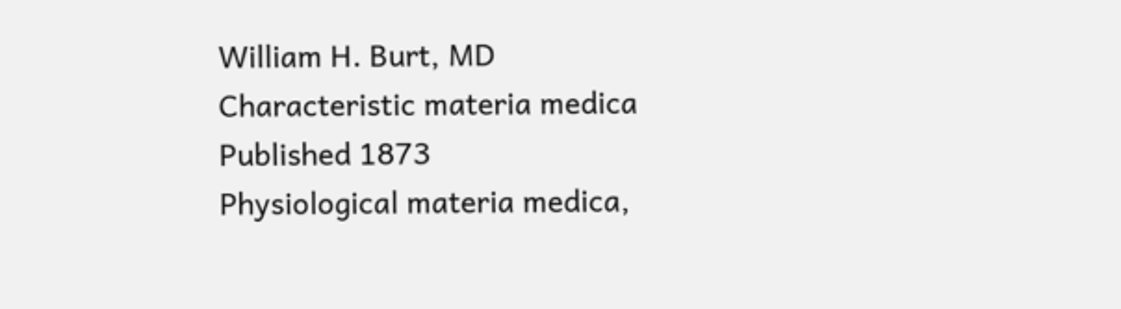William H. Burt, MD
Characteristic materia medica Published 1873
Physiological materia medica,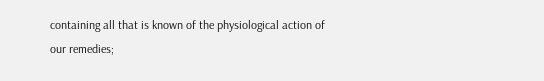containing all that is known of the physiological action of our remedies;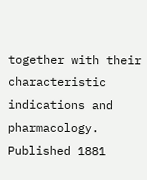together with their characteristic indications and pharmacology. Published 1881